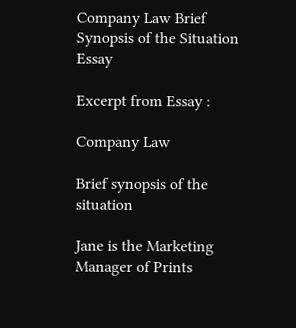Company Law Brief Synopsis of the Situation Essay

Excerpt from Essay :

Company Law

Brief synopsis of the situation

Jane is the Marketing Manager of Prints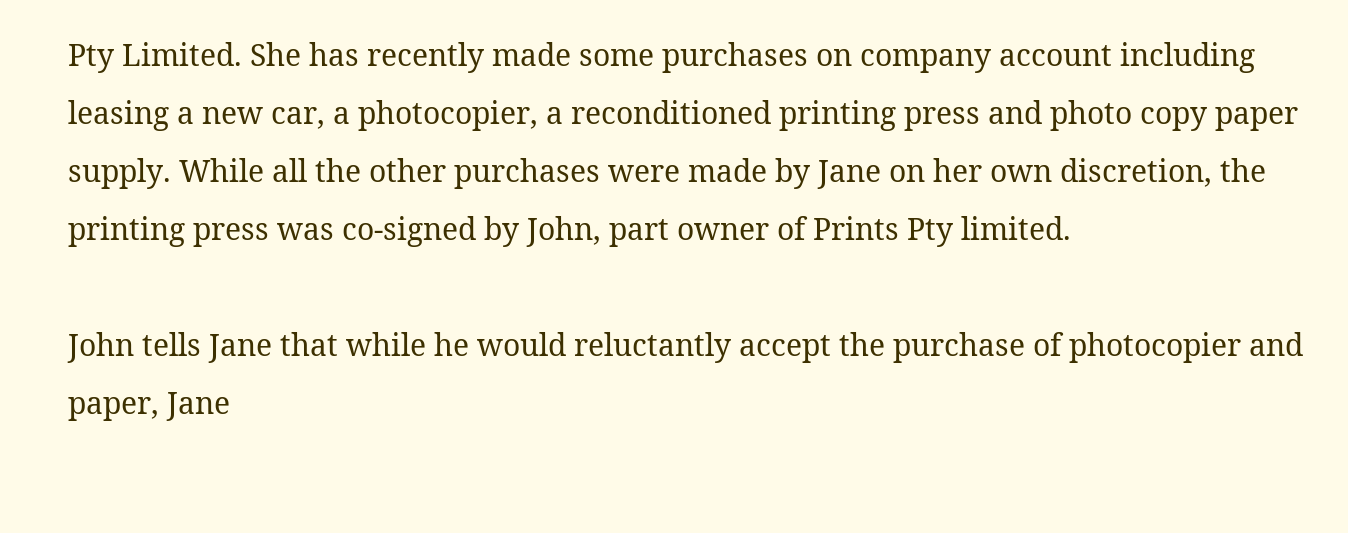Pty Limited. She has recently made some purchases on company account including leasing a new car, a photocopier, a reconditioned printing press and photo copy paper supply. While all the other purchases were made by Jane on her own discretion, the printing press was co-signed by John, part owner of Prints Pty limited.

John tells Jane that while he would reluctantly accept the purchase of photocopier and paper, Jane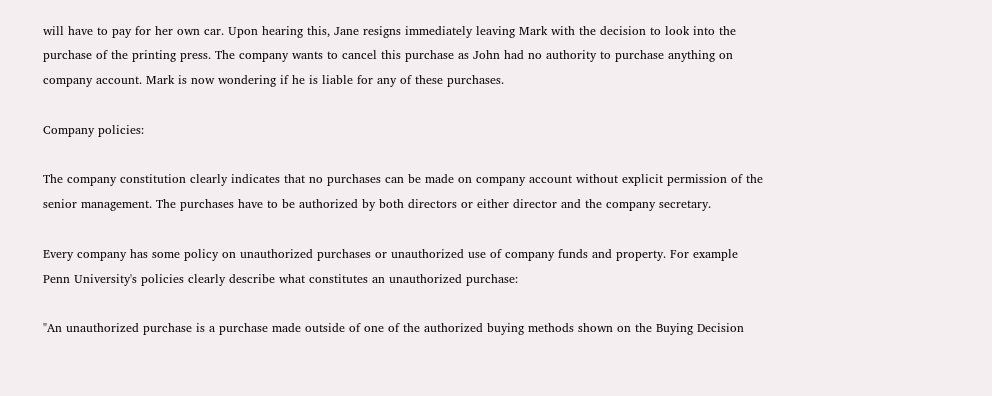will have to pay for her own car. Upon hearing this, Jane resigns immediately leaving Mark with the decision to look into the purchase of the printing press. The company wants to cancel this purchase as John had no authority to purchase anything on company account. Mark is now wondering if he is liable for any of these purchases.

Company policies:

The company constitution clearly indicates that no purchases can be made on company account without explicit permission of the senior management. The purchases have to be authorized by both directors or either director and the company secretary.

Every company has some policy on unauthorized purchases or unauthorized use of company funds and property. For example Penn University's policies clearly describe what constitutes an unauthorized purchase:

"An unauthorized purchase is a purchase made outside of one of the authorized buying methods shown on the Buying Decision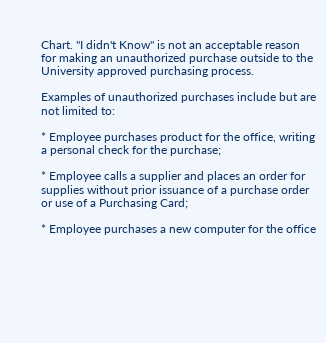Chart. "I didn't Know" is not an acceptable reason for making an unauthorized purchase outside to the University approved purchasing process.

Examples of unauthorized purchases include but are not limited to:

* Employee purchases product for the office, writing a personal check for the purchase;

* Employee calls a supplier and places an order for supplies without prior issuance of a purchase order or use of a Purchasing Card;

* Employee purchases a new computer for the office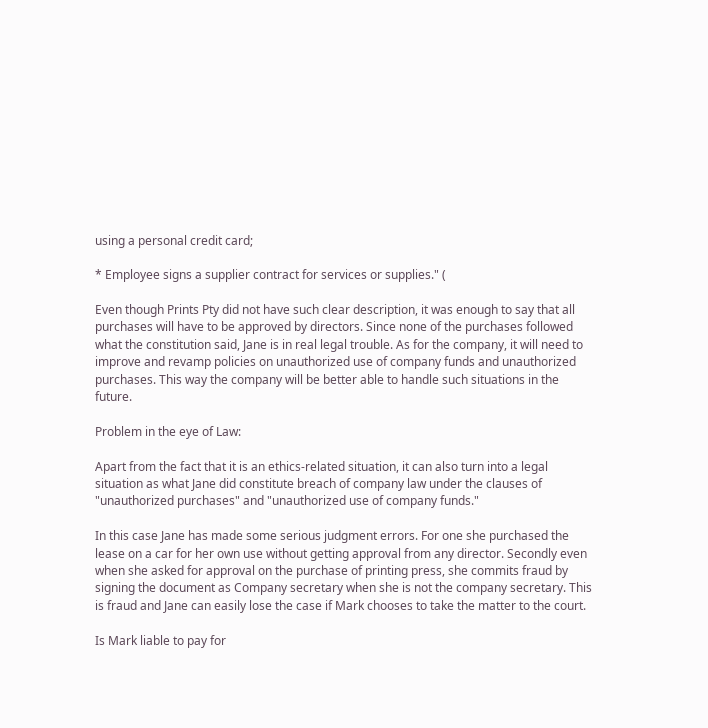using a personal credit card;

* Employee signs a supplier contract for services or supplies." (

Even though Prints Pty did not have such clear description, it was enough to say that all purchases will have to be approved by directors. Since none of the purchases followed what the constitution said, Jane is in real legal trouble. As for the company, it will need to improve and revamp policies on unauthorized use of company funds and unauthorized purchases. This way the company will be better able to handle such situations in the future.

Problem in the eye of Law:

Apart from the fact that it is an ethics-related situation, it can also turn into a legal situation as what Jane did constitute breach of company law under the clauses of "unauthorized purchases" and "unauthorized use of company funds."

In this case Jane has made some serious judgment errors. For one she purchased the lease on a car for her own use without getting approval from any director. Secondly even when she asked for approval on the purchase of printing press, she commits fraud by signing the document as Company secretary when she is not the company secretary. This is fraud and Jane can easily lose the case if Mark chooses to take the matter to the court.

Is Mark liable to pay for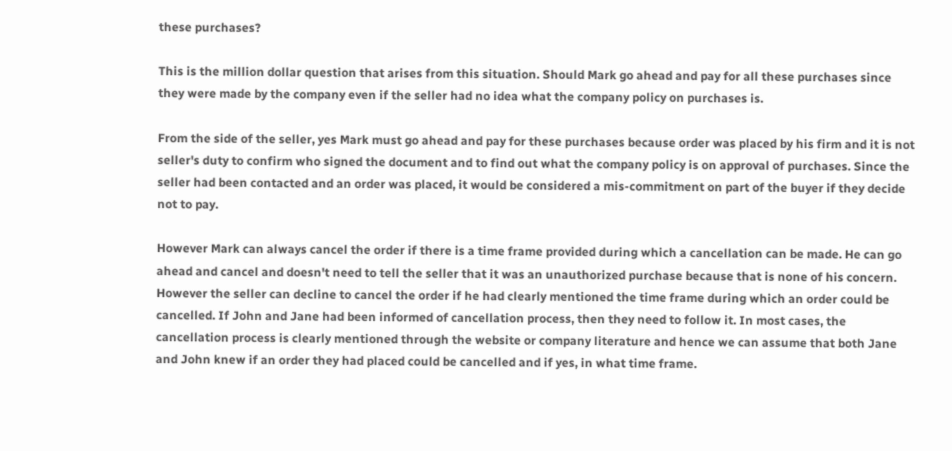these purchases?

This is the million dollar question that arises from this situation. Should Mark go ahead and pay for all these purchases since they were made by the company even if the seller had no idea what the company policy on purchases is.

From the side of the seller, yes Mark must go ahead and pay for these purchases because order was placed by his firm and it is not seller's duty to confirm who signed the document and to find out what the company policy is on approval of purchases. Since the seller had been contacted and an order was placed, it would be considered a mis-commitment on part of the buyer if they decide not to pay.

However Mark can always cancel the order if there is a time frame provided during which a cancellation can be made. He can go ahead and cancel and doesn't need to tell the seller that it was an unauthorized purchase because that is none of his concern. However the seller can decline to cancel the order if he had clearly mentioned the time frame during which an order could be cancelled. If John and Jane had been informed of cancellation process, then they need to follow it. In most cases, the cancellation process is clearly mentioned through the website or company literature and hence we can assume that both Jane and John knew if an order they had placed could be cancelled and if yes, in what time frame.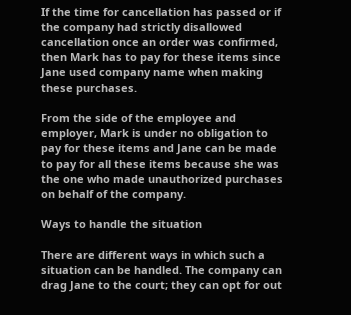If the time for cancellation has passed or if the company had strictly disallowed cancellation once an order was confirmed, then Mark has to pay for these items since Jane used company name when making these purchases.

From the side of the employee and employer, Mark is under no obligation to pay for these items and Jane can be made to pay for all these items because she was the one who made unauthorized purchases on behalf of the company.

Ways to handle the situation

There are different ways in which such a situation can be handled. The company can drag Jane to the court; they can opt for out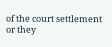of the court settlement or they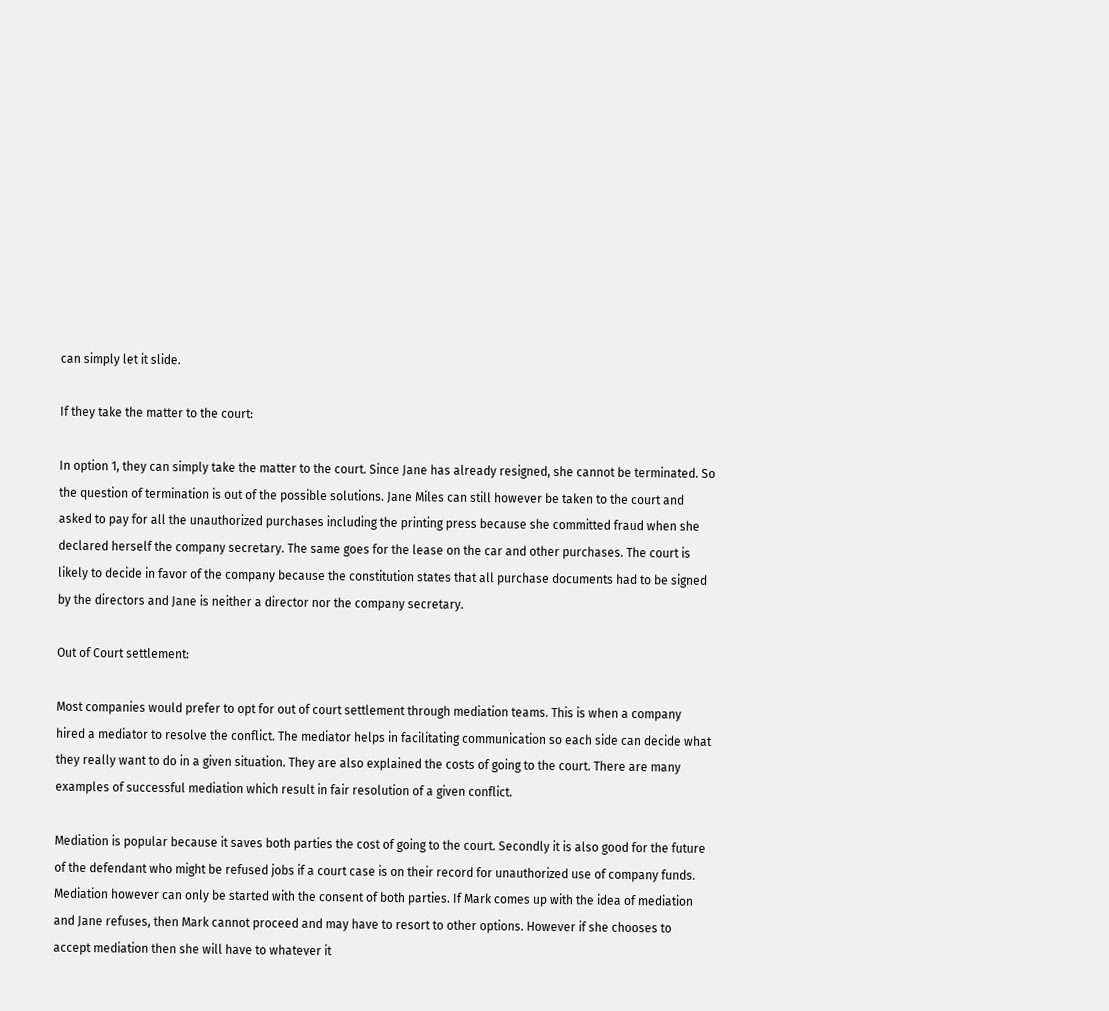can simply let it slide.

If they take the matter to the court:

In option 1, they can simply take the matter to the court. Since Jane has already resigned, she cannot be terminated. So the question of termination is out of the possible solutions. Jane Miles can still however be taken to the court and asked to pay for all the unauthorized purchases including the printing press because she committed fraud when she declared herself the company secretary. The same goes for the lease on the car and other purchases. The court is likely to decide in favor of the company because the constitution states that all purchase documents had to be signed by the directors and Jane is neither a director nor the company secretary.

Out of Court settlement:

Most companies would prefer to opt for out of court settlement through mediation teams. This is when a company hired a mediator to resolve the conflict. The mediator helps in facilitating communication so each side can decide what they really want to do in a given situation. They are also explained the costs of going to the court. There are many examples of successful mediation which result in fair resolution of a given conflict.

Mediation is popular because it saves both parties the cost of going to the court. Secondly it is also good for the future of the defendant who might be refused jobs if a court case is on their record for unauthorized use of company funds. Mediation however can only be started with the consent of both parties. If Mark comes up with the idea of mediation and Jane refuses, then Mark cannot proceed and may have to resort to other options. However if she chooses to accept mediation then she will have to whatever it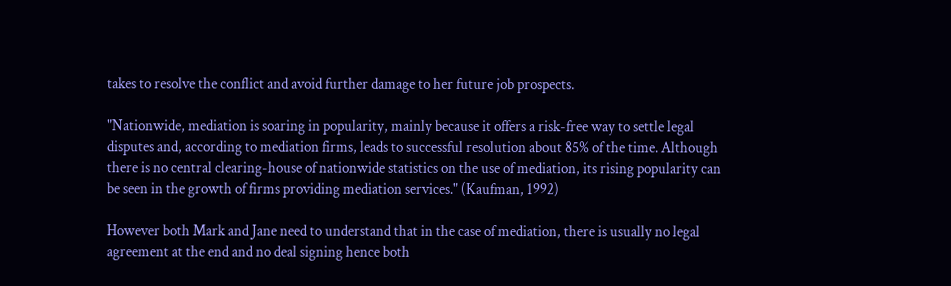takes to resolve the conflict and avoid further damage to her future job prospects.

"Nationwide, mediation is soaring in popularity, mainly because it offers a risk-free way to settle legal disputes and, according to mediation firms, leads to successful resolution about 85% of the time. Although there is no central clearing-house of nationwide statistics on the use of mediation, its rising popularity can be seen in the growth of firms providing mediation services." (Kaufman, 1992)

However both Mark and Jane need to understand that in the case of mediation, there is usually no legal agreement at the end and no deal signing hence both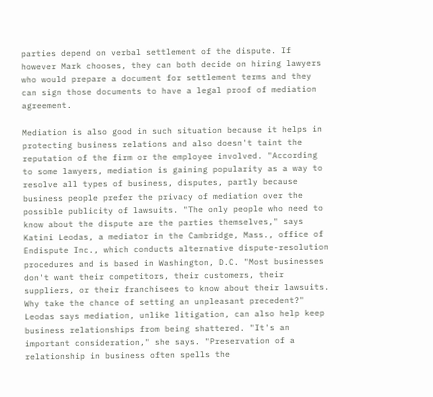parties depend on verbal settlement of the dispute. If however Mark chooses, they can both decide on hiring lawyers who would prepare a document for settlement terms and they can sign those documents to have a legal proof of mediation agreement.

Mediation is also good in such situation because it helps in protecting business relations and also doesn't taint the reputation of the firm or the employee involved. "According to some lawyers, mediation is gaining popularity as a way to resolve all types of business, disputes, partly because business people prefer the privacy of mediation over the possible publicity of lawsuits. "The only people who need to know about the dispute are the parties themselves," says Katini Leodas, a mediator in the Cambridge, Mass., office of Endispute Inc., which conducts alternative dispute-resolution procedures and is based in Washington, D.C. "Most businesses don't want their competitors, their customers, their suppliers, or their franchisees to know about their lawsuits. Why take the chance of setting an unpleasant precedent?" Leodas says mediation, unlike litigation, can also help keep business relationships from being shattered. "It's an important consideration," she says. "Preservation of a relationship in business often spells the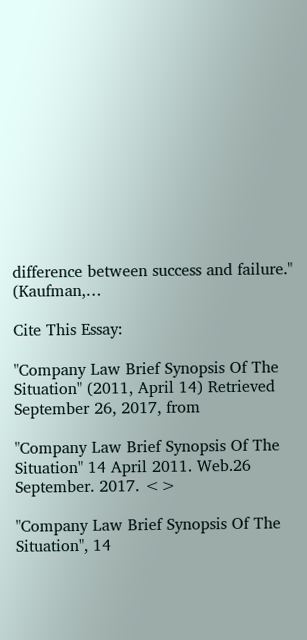difference between success and failure." (Kaufman,…

Cite This Essay:

"Company Law Brief Synopsis Of The Situation" (2011, April 14) Retrieved September 26, 2017, from

"Company Law Brief Synopsis Of The Situation" 14 April 2011. Web.26 September. 2017. <>

"Company Law Brief Synopsis Of The Situation", 14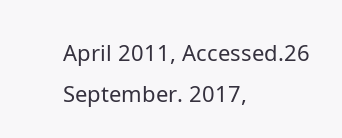April 2011, Accessed.26 September. 2017,